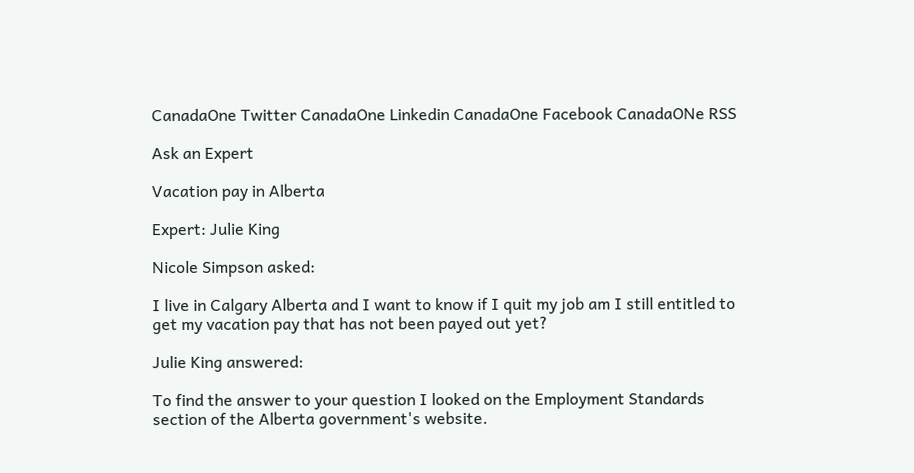CanadaOne Twitter CanadaOne Linkedin CanadaOne Facebook CanadaONe RSS

Ask an Expert

Vacation pay in Alberta

Expert: Julie King

Nicole Simpson asked:

I live in Calgary Alberta and I want to know if I quit my job am I still entitled to get my vacation pay that has not been payed out yet?

Julie King answered:

To find the answer to your question I looked on the Employment Standards section of the Alberta government's website.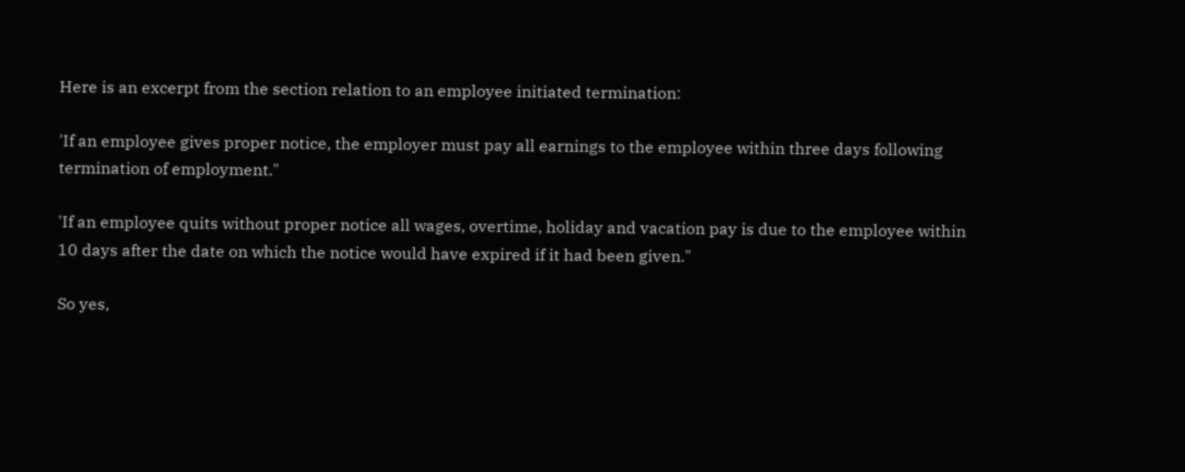Here is an excerpt from the section relation to an employee initiated termination:

'If an employee gives proper notice, the employer must pay all earnings to the employee within three days following termination of employment."

'If an employee quits without proper notice all wages, overtime, holiday and vacation pay is due to the employee within 10 days after the date on which the notice would have expired if it had been given."

So yes,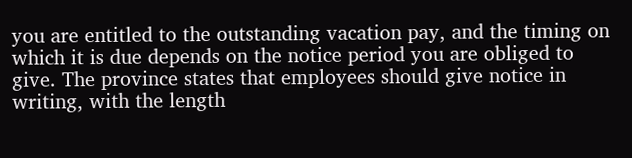you are entitled to the outstanding vacation pay, and the timing on which it is due depends on the notice period you are obliged to give. The province states that employees should give notice in writing, with the length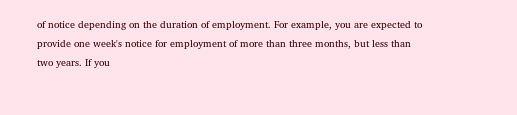of notice depending on the duration of employment. For example, you are expected to provide one week's notice for employment of more than three months, but less than two years. If you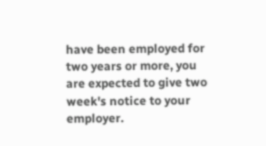have been employed for two years or more, you are expected to give two week's notice to your employer.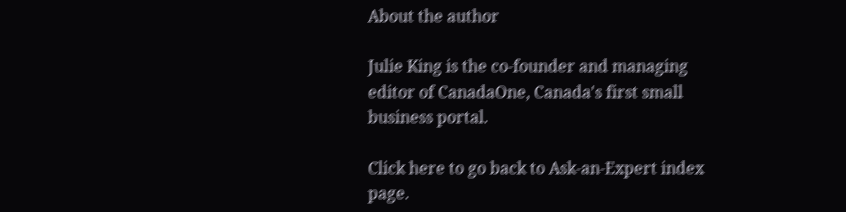About the author

Julie King is the co-founder and managing editor of CanadaOne, Canada's first small business portal.

Click here to go back to Ask-an-Expert index page.